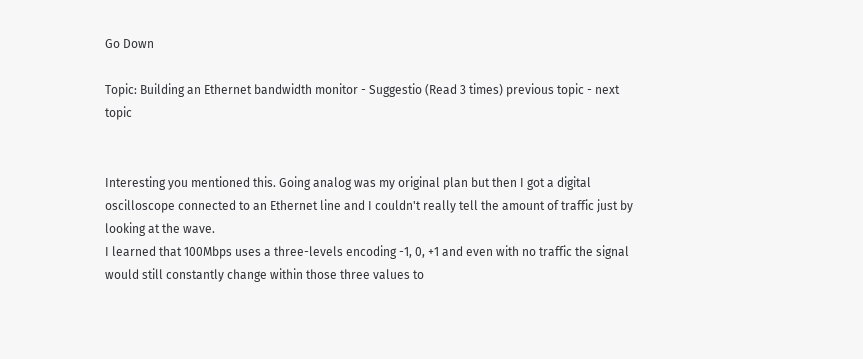Go Down

Topic: Building an Ethernet bandwidth monitor - Suggestio (Read 3 times) previous topic - next topic


Interesting you mentioned this. Going analog was my original plan but then I got a digital oscilloscope connected to an Ethernet line and I couldn't really tell the amount of traffic just by looking at the wave.
I learned that 100Mbps uses a three-levels encoding -1, 0, +1 and even with no traffic the signal would still constantly change within those three values to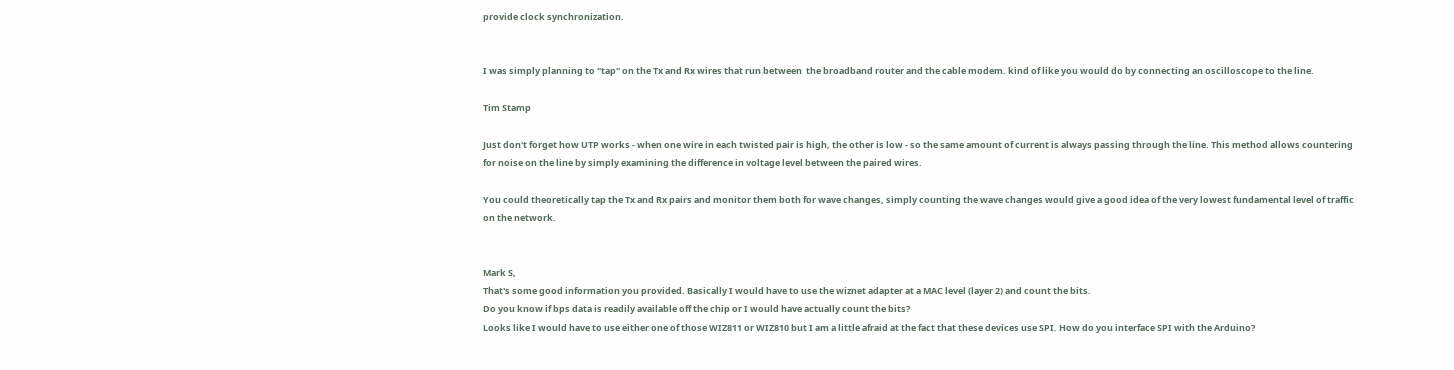provide clock synchronization.


I was simply planning to "tap" on the Tx and Rx wires that run between  the broadband router and the cable modem. kind of like you would do by connecting an oscilloscope to the line.

Tim Stamp

Just don't forget how UTP works - when one wire in each twisted pair is high, the other is low - so the same amount of current is always passing through the line. This method allows countering for noise on the line by simply examining the difference in voltage level between the paired wires.

You could theoretically tap the Tx and Rx pairs and monitor them both for wave changes, simply counting the wave changes would give a good idea of the very lowest fundamental level of traffic on the network.


Mark S,
That's some good information you provided. Basically I would have to use the wiznet adapter at a MAC level (layer 2) and count the bits.
Do you know if bps data is readily available off the chip or I would have actually count the bits?
Looks like I would have to use either one of those WIZ811 or WIZ810 but I am a little afraid at the fact that these devices use SPI. How do you interface SPI with the Arduino?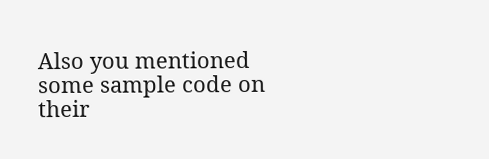Also you mentioned some sample code on their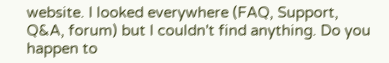website. I looked everywhere (FAQ, Support, Q&A, forum) but I couldn't find anything. Do you happen to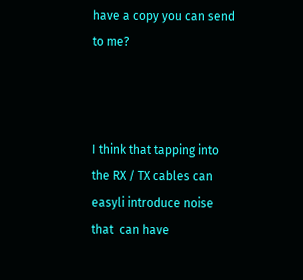have a copy you can send to me?



I think that tapping into the RX / TX cables can easyli introduce noise that  can have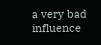a very bad influence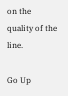on the quality of the line.

Go Up